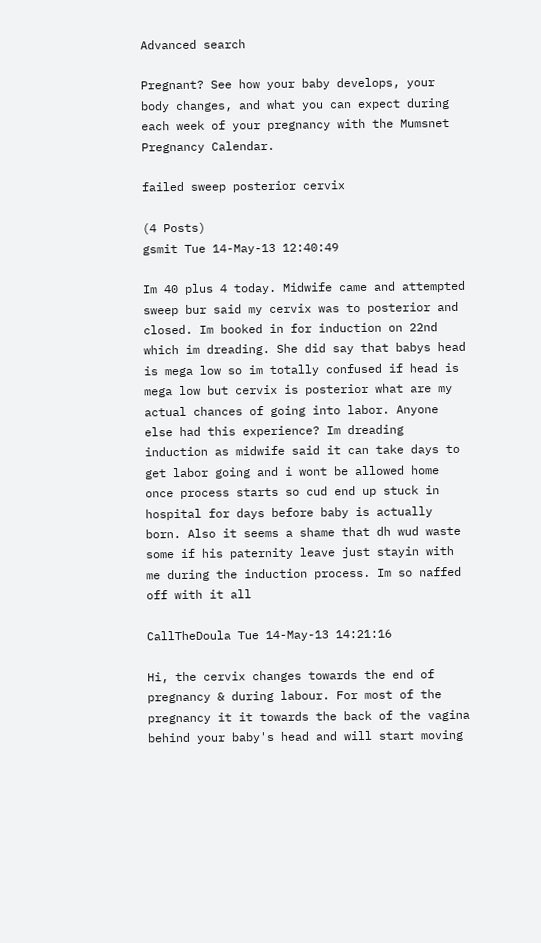Advanced search

Pregnant? See how your baby develops, your body changes, and what you can expect during each week of your pregnancy with the Mumsnet Pregnancy Calendar.

failed sweep posterior cervix

(4 Posts)
gsmit Tue 14-May-13 12:40:49

Im 40 plus 4 today. Midwife came and attempted sweep bur said my cervix was to posterior and closed. Im booked in for induction on 22nd which im dreading. She did say that babys head is mega low so im totally confused if head is mega low but cervix is posterior what are my actual chances of going into labor. Anyone else had this experience? Im dreading induction as midwife said it can take days to get labor going and i wont be allowed home once process starts so cud end up stuck in hospital for days before baby is actually born. Also it seems a shame that dh wud waste some if his paternity leave just stayin with me during the induction process. Im so naffed off with it all

CallTheDoula Tue 14-May-13 14:21:16

Hi, the cervix changes towards the end of pregnancy & during labour. For most of the pregnancy it it towards the back of the vagina behind your baby's head and will start moving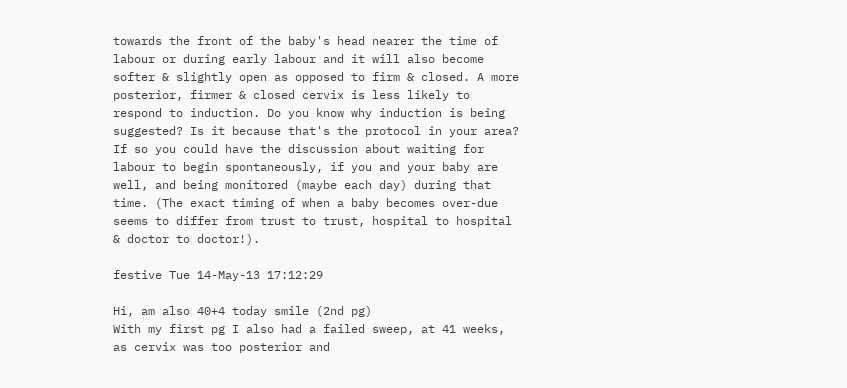towards the front of the baby's head nearer the time of labour or during early labour and it will also become softer & slightly open as opposed to firm & closed. A more posterior, firmer & closed cervix is less likely to respond to induction. Do you know why induction is being suggested? Is it because that's the protocol in your area? If so you could have the discussion about waiting for labour to begin spontaneously, if you and your baby are well, and being monitored (maybe each day) during that time. (The exact timing of when a baby becomes over-due seems to differ from trust to trust, hospital to hospital & doctor to doctor!).

festive Tue 14-May-13 17:12:29

Hi, am also 40+4 today smile (2nd pg)
With my first pg I also had a failed sweep, at 41 weeks, as cervix was too posterior and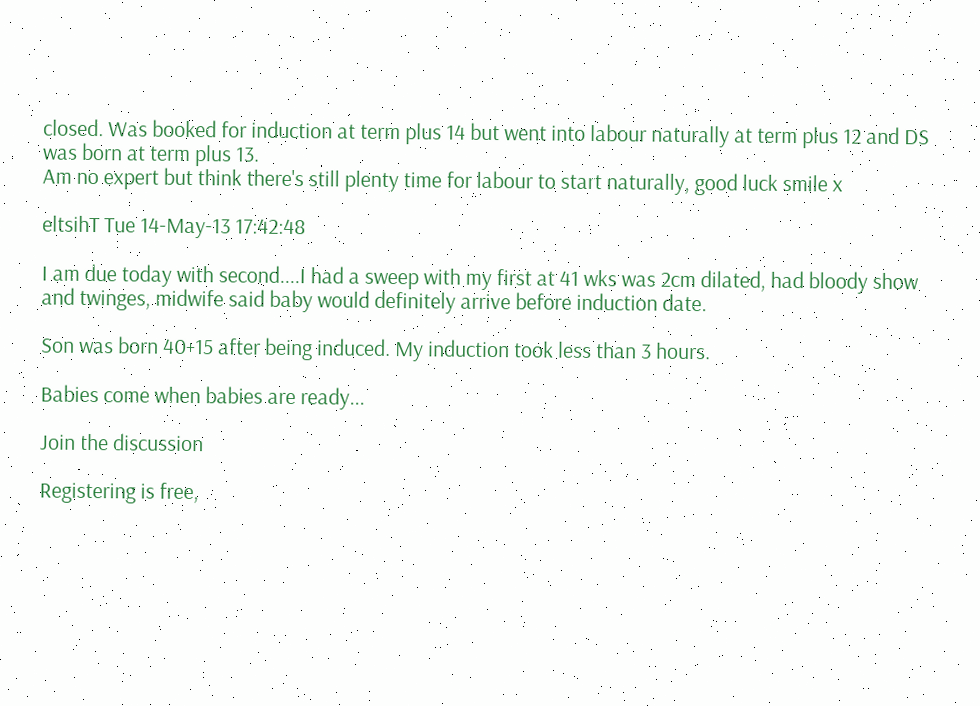closed. Was booked for induction at term plus 14 but went into labour naturally at term plus 12 and DS was born at term plus 13.
Am no expert but think there's still plenty time for labour to start naturally, good luck smile x

eltsihT Tue 14-May-13 17:42:48

I am due today with second....I had a sweep with my first at 41 wks was 2cm dilated, had bloody show and twinges, midwife said baby would definitely arrive before induction date.

Son was born 40+15 after being induced. My induction took less than 3 hours.

Babies come when babies are ready...

Join the discussion

Registering is free,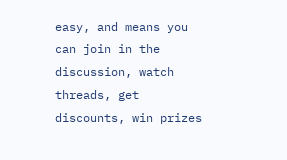easy, and means you can join in the discussion, watch threads, get discounts, win prizes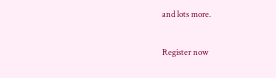and lots more.

Register now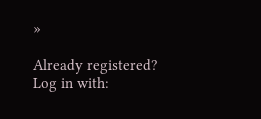»

Already registered? Log in with: